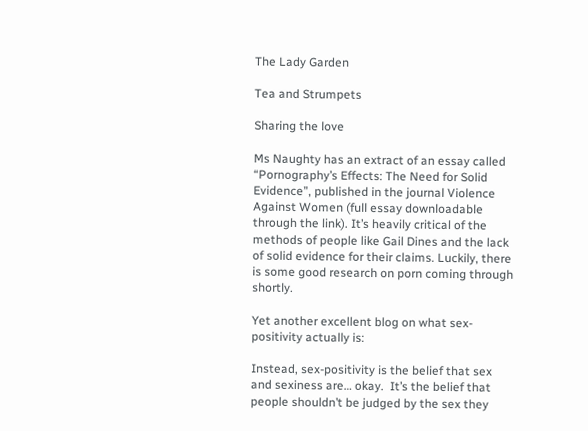The Lady Garden

Tea and Strumpets

Sharing the love

Ms Naughty has an extract of an essay called  “Pornography’s Effects: The Need for Solid Evidence”, published in the journal Violence Against Women (full essay downloadable through the link). It’s heavily critical of the methods of people like Gail Dines and the lack of solid evidence for their claims. Luckily, there is some good research on porn coming through shortly.

Yet another excellent blog on what sex-positivity actually is:

Instead, sex-positivity is the belief that sex and sexiness are… okay.  It’s the belief that people shouldn’t be judged by the sex they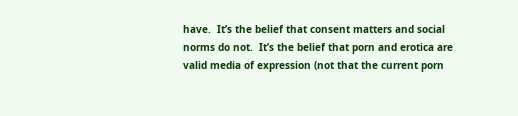have.  It’s the belief that consent matters and social norms do not.  It’s the belief that porn and erotica are valid media of expression (not that the current porn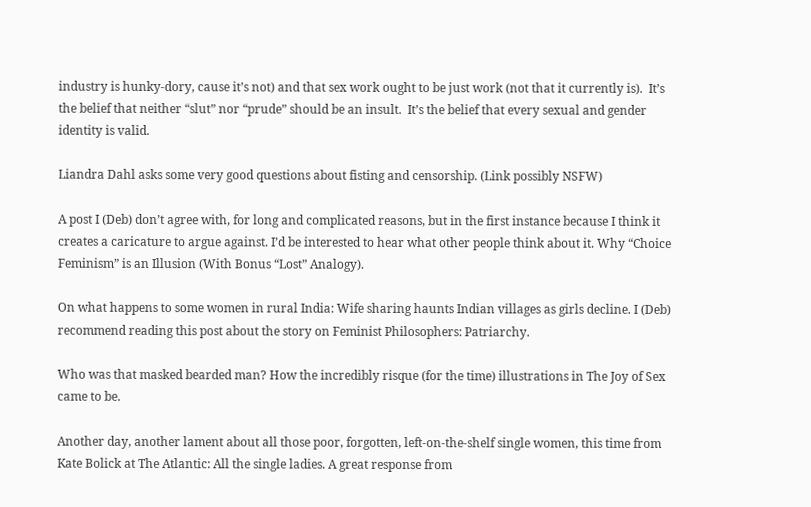industry is hunky-dory, cause it’s not) and that sex work ought to be just work (not that it currently is).  It’s the belief that neither “slut” nor “prude” should be an insult.  It’s the belief that every sexual and gender identity is valid.

Liandra Dahl asks some very good questions about fisting and censorship. (Link possibly NSFW)

A post I (Deb) don’t agree with, for long and complicated reasons, but in the first instance because I think it creates a caricature to argue against. I’d be interested to hear what other people think about it. Why “Choice Feminism” is an Illusion (With Bonus “Lost” Analogy).

On what happens to some women in rural India: Wife sharing haunts Indian villages as girls decline. I (Deb) recommend reading this post about the story on Feminist Philosophers: Patriarchy.

Who was that masked bearded man? How the incredibly risque (for the time) illustrations in The Joy of Sex came to be.

Another day, another lament about all those poor, forgotten, left-on-the-shelf single women, this time from Kate Bolick at The Atlantic: All the single ladies. A great response from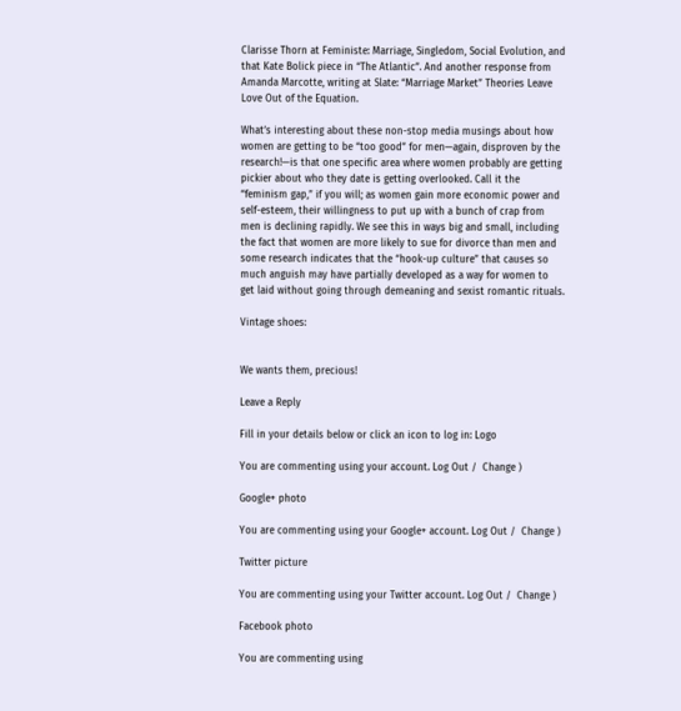Clarisse Thorn at Feministe: Marriage, Singledom, Social Evolution, and that Kate Bolick piece in “The Atlantic”. And another response from Amanda Marcotte, writing at Slate: “Marriage Market” Theories Leave Love Out of the Equation.

What’s interesting about these non-stop media musings about how women are getting to be “too good” for men—again, disproven by the research!—is that one specific area where women probably are getting pickier about who they date is getting overlooked. Call it the “feminism gap,” if you will; as women gain more economic power and self-esteem, their willingness to put up with a bunch of crap from men is declining rapidly. We see this in ways big and small, including the fact that women are more likely to sue for divorce than men and some research indicates that the “hook-up culture” that causes so much anguish may have partially developed as a way for women to get laid without going through demeaning and sexist romantic rituals.

Vintage shoes:


We wants them, precious!

Leave a Reply

Fill in your details below or click an icon to log in: Logo

You are commenting using your account. Log Out /  Change )

Google+ photo

You are commenting using your Google+ account. Log Out /  Change )

Twitter picture

You are commenting using your Twitter account. Log Out /  Change )

Facebook photo

You are commenting using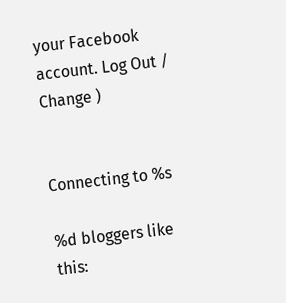your Facebook account. Log Out /  Change )


Connecting to %s

%d bloggers like this: